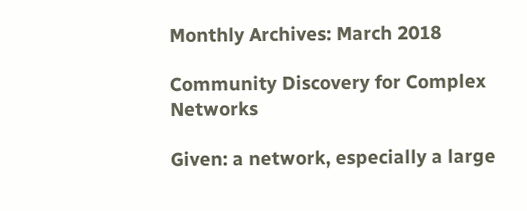Monthly Archives: March 2018

Community Discovery for Complex Networks

Given: a network, especially a large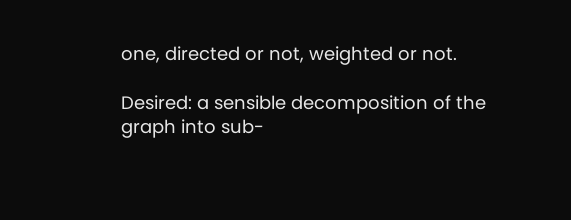one, directed or not, weighted or not.

Desired: a sensible decomposition of the graph into sub-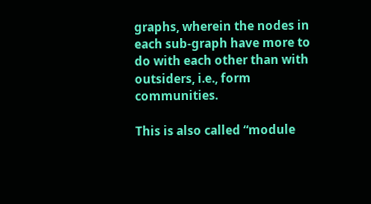graphs, wherein the nodes in each sub-graph have more to do with each other than with outsiders, i.e., form communities.

This is also called “module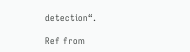detection“.

Ref from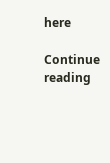here

Continue reading